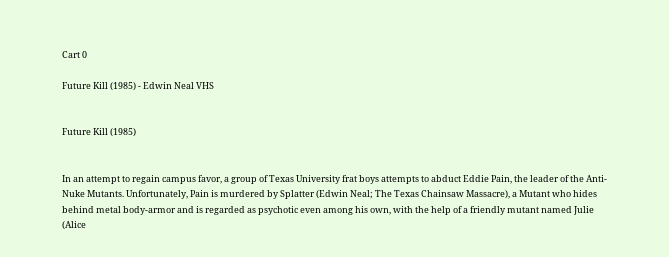Cart 0

Future Kill (1985) - Edwin Neal VHS


Future Kill (1985)


In an attempt to regain campus favor, a group of Texas University frat boys attempts to abduct Eddie Pain, the leader of the Anti-Nuke Mutants. Unfortunately, Pain is murdered by Splatter (Edwin Neal; The Texas Chainsaw Massacre), a Mutant who hides behind metal body-armor and is regarded as psychotic even among his own, with the help of a friendly mutant named Julie (Alice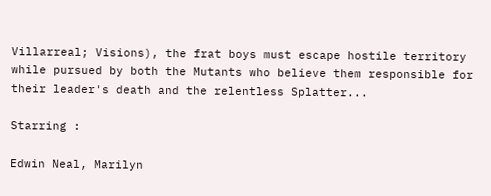Villarreal; Visions), the frat boys must escape hostile territory while pursued by both the Mutants who believe them responsible for their leader's death and the relentless Splatter...

Starring :

Edwin Neal, Marilyn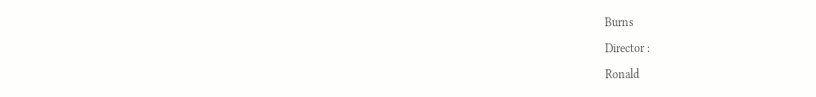Burns

Director :

Ronald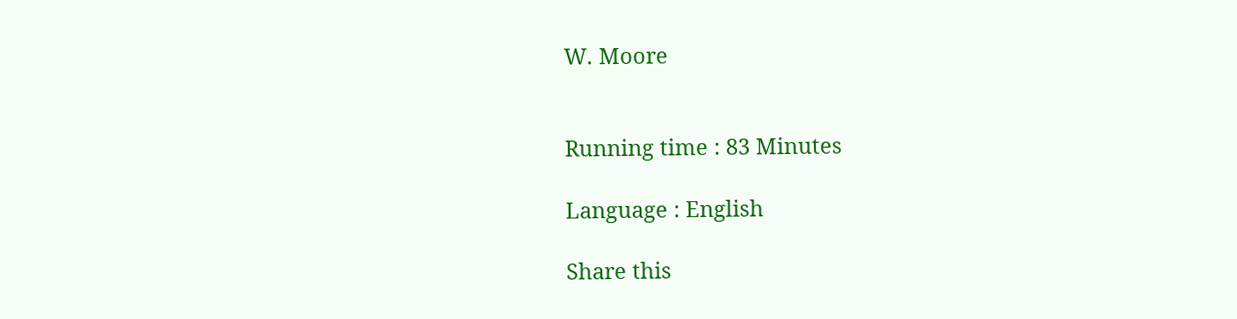W. Moore


Running time : 83 Minutes

Language : English

Share this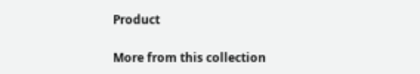Product

More from this collection